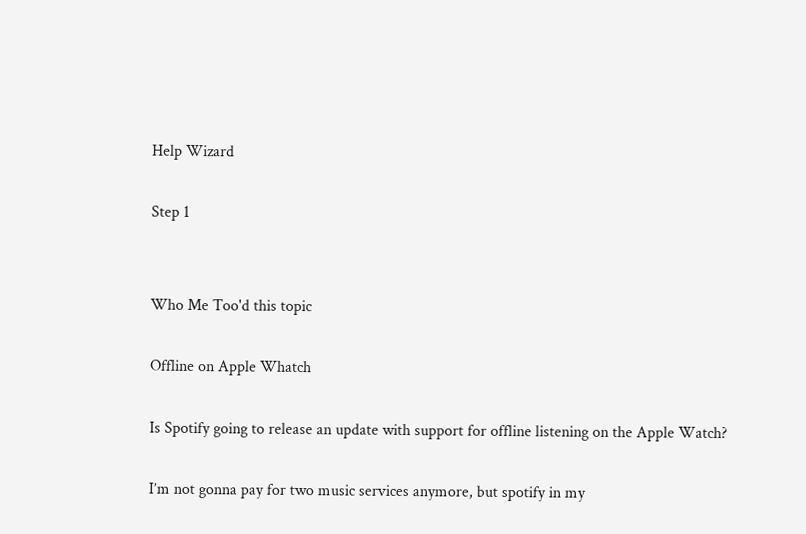Help Wizard

Step 1


Who Me Too'd this topic

Offline on Apple Whatch

Is Spotify going to release an update with support for offline listening on the Apple Watch?

I’m not gonna pay for two music services anymore, but spotify in my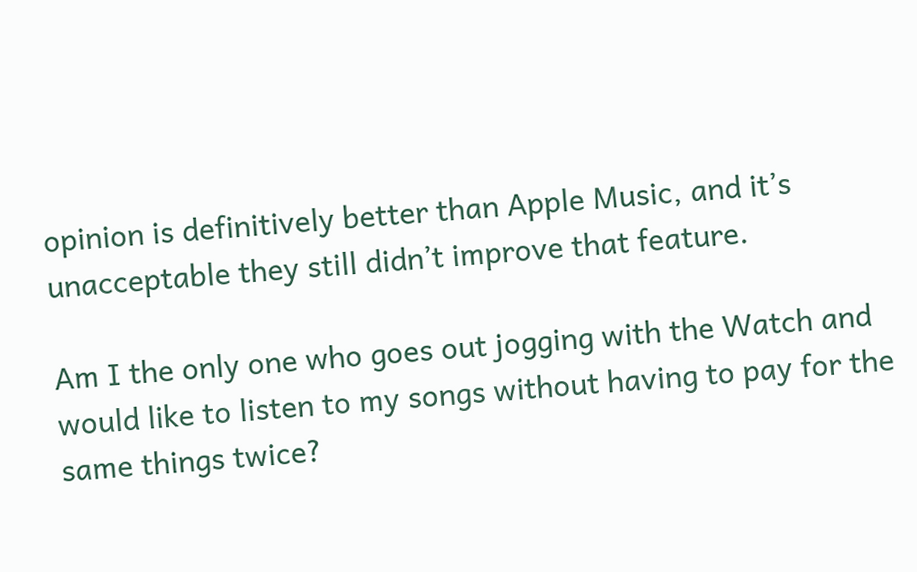opinion is definitively better than Apple Music, and it’s unacceptable they still didn’t improve that feature.

Am I the only one who goes out jogging with the Watch and would like to listen to my songs without having to pay for the same things twice?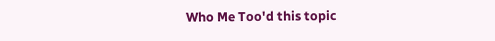Who Me Too'd this topic